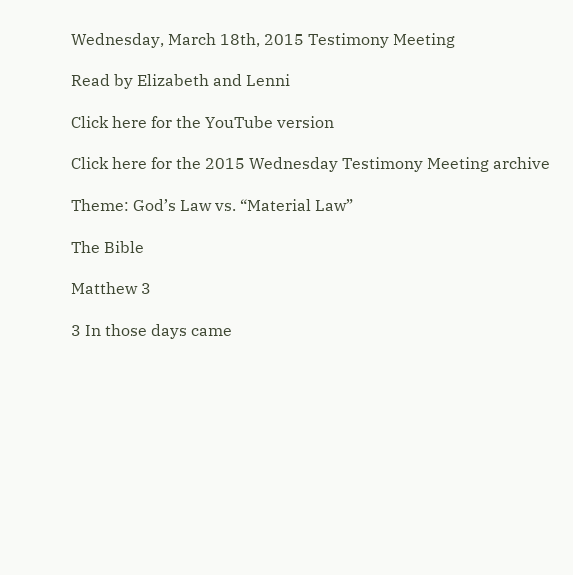Wednesday, March 18th, 2015 Testimony Meeting

Read by Elizabeth and Lenni

Click here for the YouTube version

Click here for the 2015 Wednesday Testimony Meeting archive

Theme: God’s Law vs. “Material Law”

The Bible

Matthew 3

3 In those days came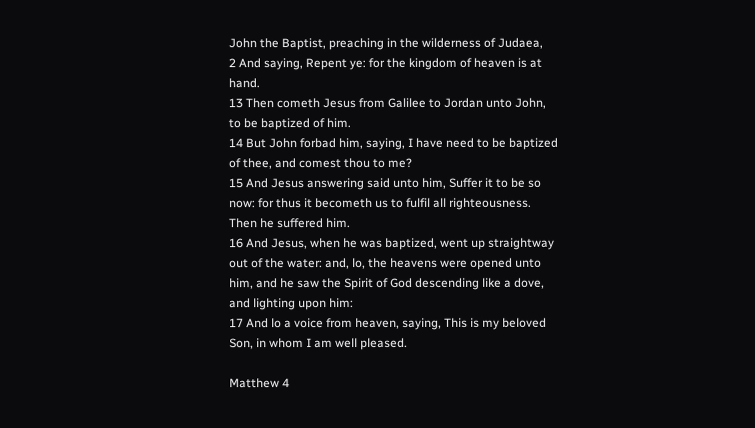John the Baptist, preaching in the wilderness of Judaea,
2 And saying, Repent ye: for the kingdom of heaven is at hand.
13 Then cometh Jesus from Galilee to Jordan unto John, to be baptized of him.
14 But John forbad him, saying, I have need to be baptized of thee, and comest thou to me?
15 And Jesus answering said unto him, Suffer it to be so now: for thus it becometh us to fulfil all righteousness. Then he suffered him.
16 And Jesus, when he was baptized, went up straightway out of the water: and, lo, the heavens were opened unto him, and he saw the Spirit of God descending like a dove, and lighting upon him:
17 And lo a voice from heaven, saying, This is my beloved Son, in whom I am well pleased.

Matthew 4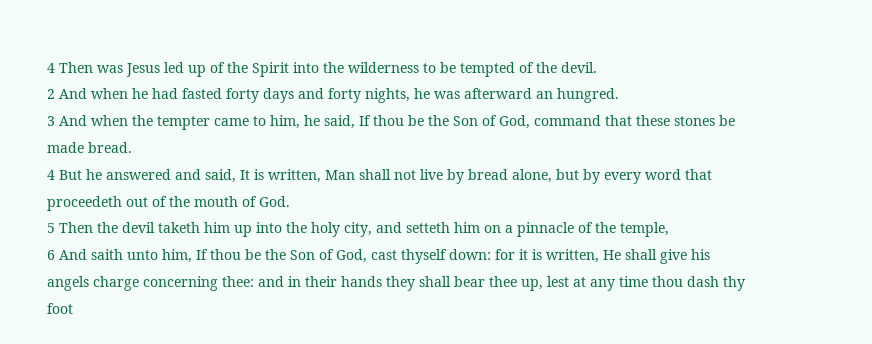4 Then was Jesus led up of the Spirit into the wilderness to be tempted of the devil.
2 And when he had fasted forty days and forty nights, he was afterward an hungred.
3 And when the tempter came to him, he said, If thou be the Son of God, command that these stones be made bread.
4 But he answered and said, It is written, Man shall not live by bread alone, but by every word that proceedeth out of the mouth of God.
5 Then the devil taketh him up into the holy city, and setteth him on a pinnacle of the temple,
6 And saith unto him, If thou be the Son of God, cast thyself down: for it is written, He shall give his angels charge concerning thee: and in their hands they shall bear thee up, lest at any time thou dash thy foot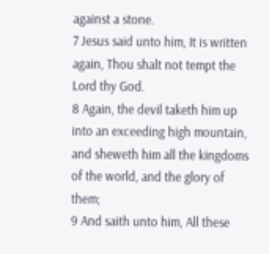against a stone.
7 Jesus said unto him, It is written again, Thou shalt not tempt the Lord thy God.
8 Again, the devil taketh him up into an exceeding high mountain, and sheweth him all the kingdoms of the world, and the glory of them;
9 And saith unto him, All these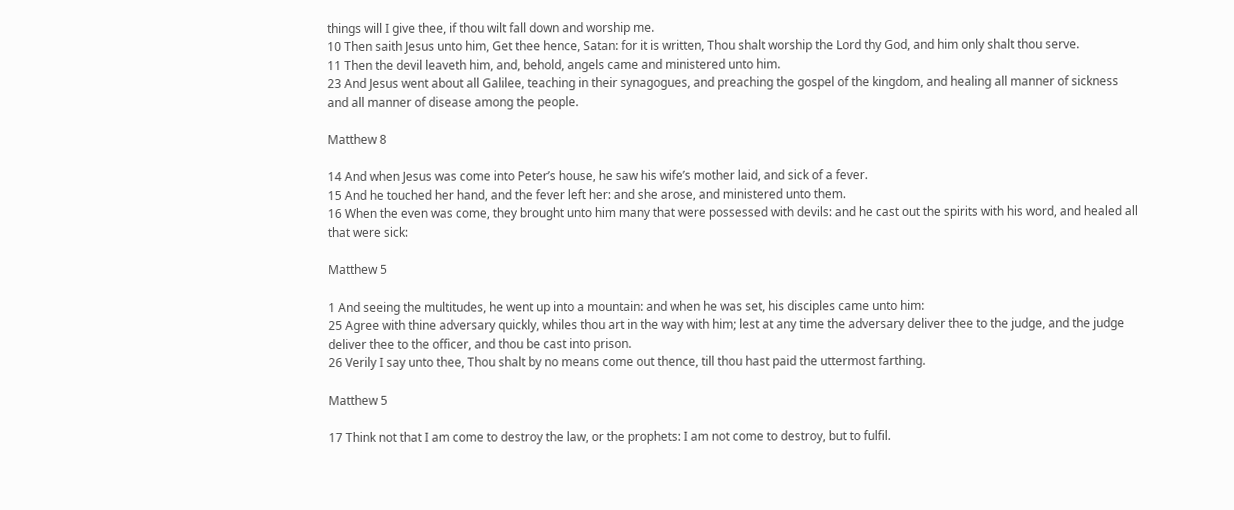things will I give thee, if thou wilt fall down and worship me.
10 Then saith Jesus unto him, Get thee hence, Satan: for it is written, Thou shalt worship the Lord thy God, and him only shalt thou serve.
11 Then the devil leaveth him, and, behold, angels came and ministered unto him.
23 And Jesus went about all Galilee, teaching in their synagogues, and preaching the gospel of the kingdom, and healing all manner of sickness and all manner of disease among the people.

Matthew 8

14 And when Jesus was come into Peter’s house, he saw his wife’s mother laid, and sick of a fever.
15 And he touched her hand, and the fever left her: and she arose, and ministered unto them.
16 When the even was come, they brought unto him many that were possessed with devils: and he cast out the spirits with his word, and healed all that were sick:

Matthew 5

1 And seeing the multitudes, he went up into a mountain: and when he was set, his disciples came unto him:
25 Agree with thine adversary quickly, whiles thou art in the way with him; lest at any time the adversary deliver thee to the judge, and the judge deliver thee to the officer, and thou be cast into prison.
26 Verily I say unto thee, Thou shalt by no means come out thence, till thou hast paid the uttermost farthing.

Matthew 5

17 Think not that I am come to destroy the law, or the prophets: I am not come to destroy, but to fulfil.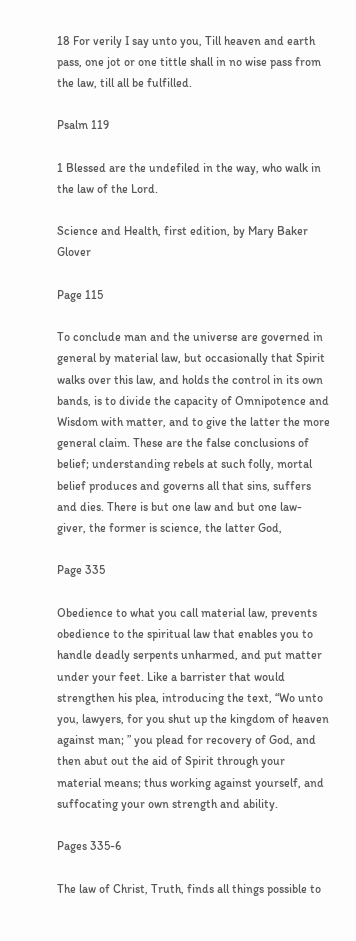18 For verily I say unto you, Till heaven and earth pass, one jot or one tittle shall in no wise pass from the law, till all be fulfilled.

Psalm 119

1 Blessed are the undefiled in the way, who walk in the law of the Lord.

Science and Health, first edition, by Mary Baker Glover

Page 115

To conclude man and the universe are governed in general by material law, but occasionally that Spirit walks over this law, and holds the control in its own bands, is to divide the capacity of Omnipotence and Wisdom with matter, and to give the latter the more general claim. These are the false conclusions of belief; understanding rebels at such folly, mortal belief produces and governs all that sins, suffers and dies. There is but one law and but one law-giver, the former is science, the latter God,

Page 335

Obedience to what you call material law, prevents obedience to the spiritual law that enables you to handle deadly serpents unharmed, and put matter under your feet. Like a barrister that would strengthen his plea, introducing the text, “Wo unto you, lawyers, for you shut up the kingdom of heaven against man; ” you plead for recovery of God, and then abut out the aid of Spirit through your material means; thus working against yourself, and suffocating your own strength and ability.

Pages 335-6

The law of Christ, Truth, finds all things possible to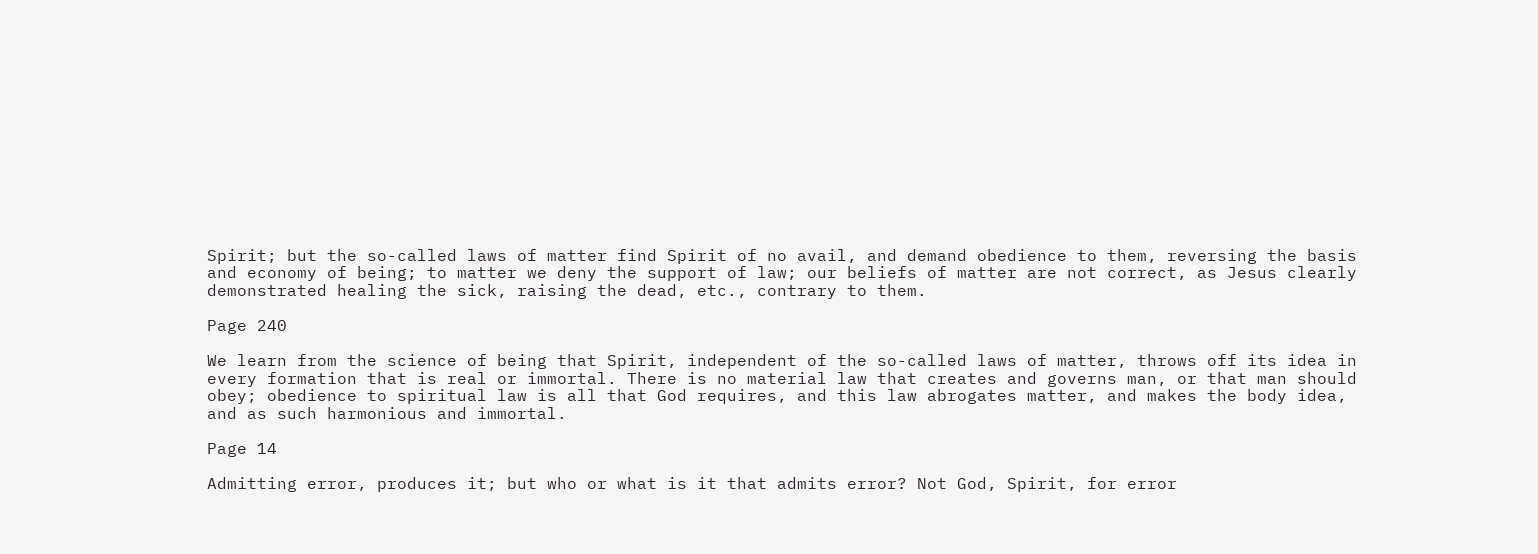Spirit; but the so-called laws of matter find Spirit of no avail, and demand obedience to them, reversing the basis and economy of being; to matter we deny the support of law; our beliefs of matter are not correct, as Jesus clearly demonstrated healing the sick, raising the dead, etc., contrary to them.

Page 240

We learn from the science of being that Spirit, independent of the so-called laws of matter, throws off its idea in every formation that is real or immortal. There is no material law that creates and governs man, or that man should obey; obedience to spiritual law is all that God requires, and this law abrogates matter, and makes the body idea, and as such harmonious and immortal.

Page 14

Admitting error, produces it; but who or what is it that admits error? Not God, Spirit, for error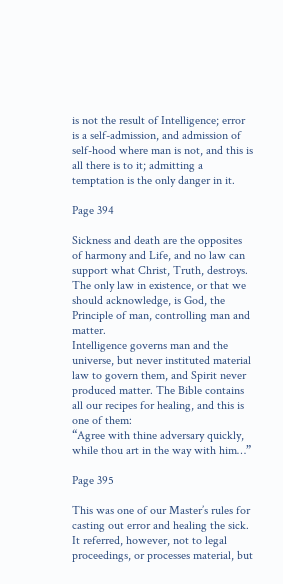is not the result of Intelligence; error is a self-admission, and admission of self-hood where man is not, and this is all there is to it; admitting a temptation is the only danger in it.

Page 394

Sickness and death are the opposites of harmony and Life, and no law can support what Christ, Truth, destroys. The only law in existence, or that we should acknowledge, is God, the Principle of man, controlling man and matter.
Intelligence governs man and the universe, but never instituted material law to govern them, and Spirit never produced matter. The Bible contains all our recipes for healing, and this is one of them:
“Agree with thine adversary quickly, while thou art in the way with him…”

Page 395

This was one of our Master’s rules for casting out error and healing the sick. It referred, however, not to legal proceedings, or processes material, but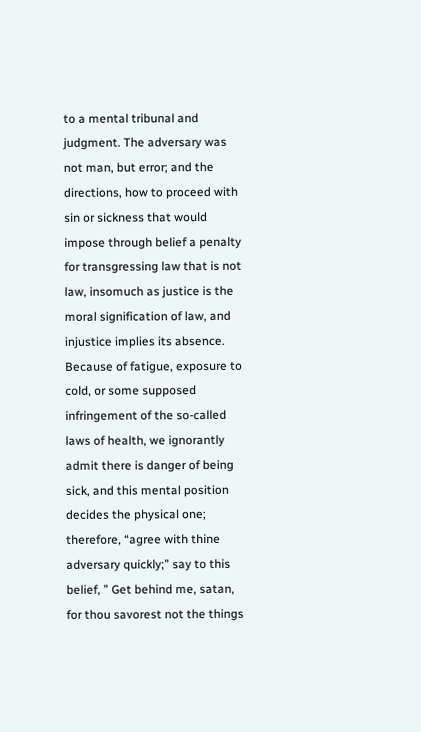to a mental tribunal and judgment. The adversary was not man, but error; and the directions, how to proceed with sin or sickness that would impose through belief a penalty for transgressing law that is not law, insomuch as justice is the moral signification of law, and injustice implies its absence.
Because of fatigue, exposure to cold, or some supposed infringement of the so-called laws of health, we ignorantly admit there is danger of being sick, and this mental position decides the physical one; therefore, “agree with thine adversary quickly;” say to this belief, ” Get behind me, satan, for thou savorest not the things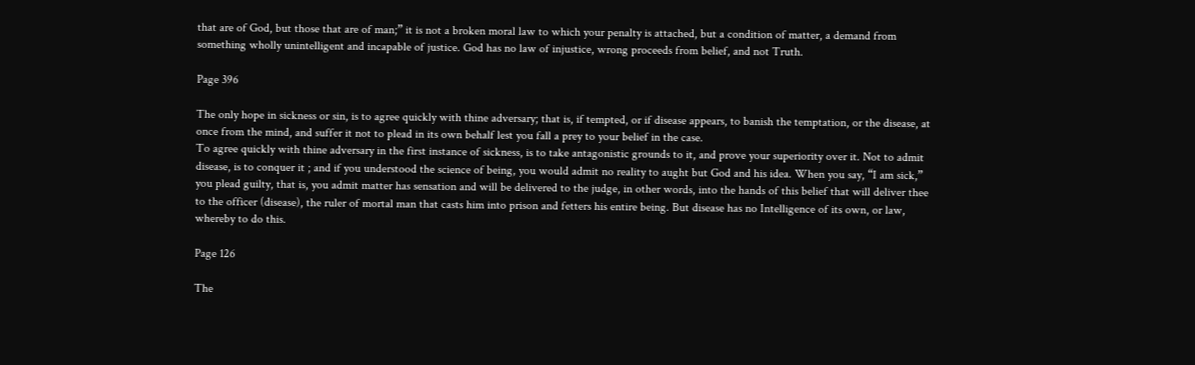that are of God, but those that are of man;” it is not a broken moral law to which your penalty is attached, but a condition of matter, a demand from something wholly unintelligent and incapable of justice. God has no law of injustice, wrong proceeds from belief, and not Truth.

Page 396

The only hope in sickness or sin, is to agree quickly with thine adversary; that is, if tempted, or if disease appears, to banish the temptation, or the disease, at once from the mind, and suffer it not to plead in its own behalf lest you fall a prey to your belief in the case.
To agree quickly with thine adversary in the first instance of sickness, is to take antagonistic grounds to it, and prove your superiority over it. Not to admit disease, is to conquer it ; and if you understood the science of being, you would admit no reality to aught but God and his idea. When you say, “I am sick,” you plead guilty, that is, you admit matter has sensation and will be delivered to the judge, in other words, into the hands of this belief that will deliver thee to the officer (disease), the ruler of mortal man that casts him into prison and fetters his entire being. But disease has no Intelligence of its own, or law, whereby to do this.

Page 126

The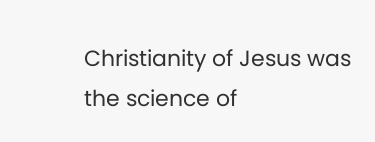Christianity of Jesus was the science of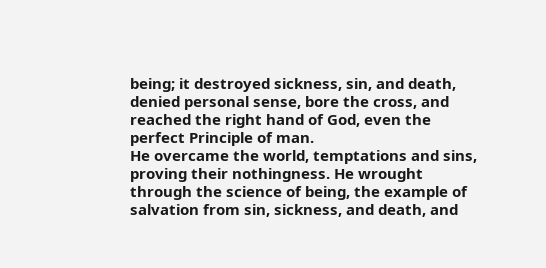being; it destroyed sickness, sin, and death, denied personal sense, bore the cross, and reached the right hand of God, even the perfect Principle of man.
He overcame the world, temptations and sins, proving their nothingness. He wrought through the science of being, the example of salvation from sin, sickness, and death, and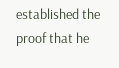established the proof that he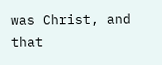was Christ, and that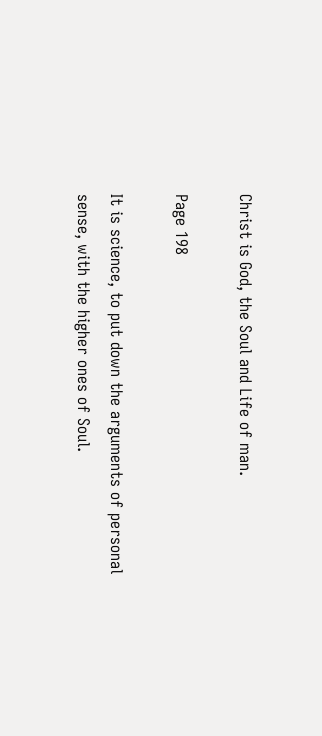Christ is God, the Soul and Life of man.

Page 198

It is science, to put down the arguments of personal sense, with the higher ones of Soul.